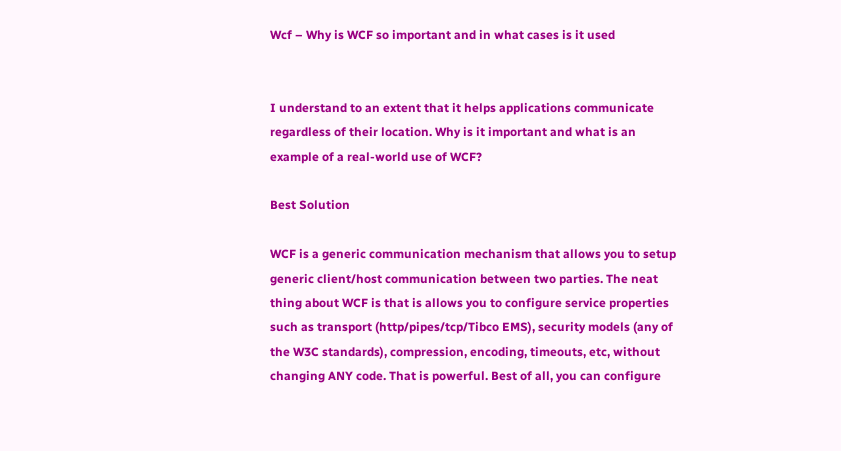Wcf – Why is WCF so important and in what cases is it used


I understand to an extent that it helps applications communicate regardless of their location. Why is it important and what is an example of a real-world use of WCF?

Best Solution

WCF is a generic communication mechanism that allows you to setup generic client/host communication between two parties. The neat thing about WCF is that is allows you to configure service properties such as transport (http/pipes/tcp/Tibco EMS), security models (any of the W3C standards), compression, encoding, timeouts, etc, without changing ANY code. That is powerful. Best of all, you can configure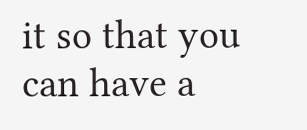it so that you can have a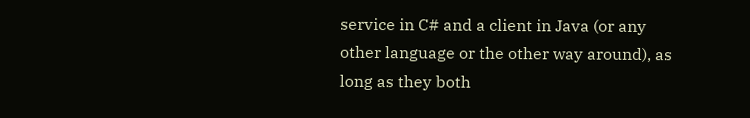service in C# and a client in Java (or any other language or the other way around), as long as they both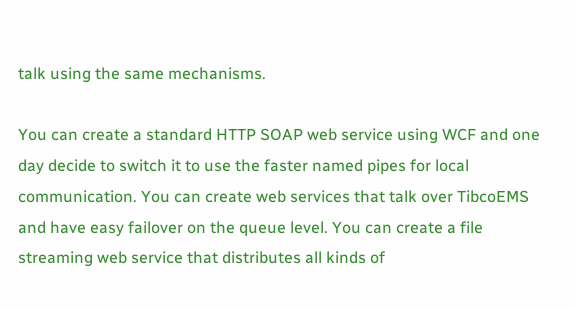talk using the same mechanisms.

You can create a standard HTTP SOAP web service using WCF and one day decide to switch it to use the faster named pipes for local communication. You can create web services that talk over TibcoEMS and have easy failover on the queue level. You can create a file streaming web service that distributes all kinds of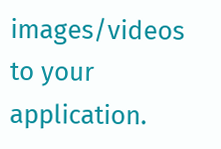images/videos to your application.